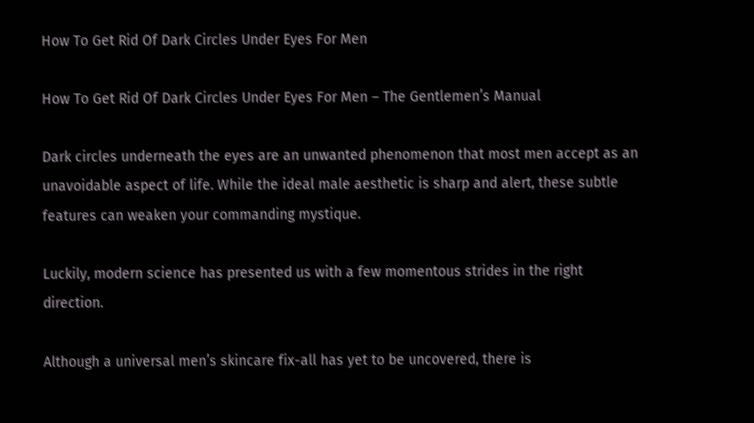How To Get Rid Of Dark Circles Under Eyes For Men

How To Get Rid Of Dark Circles Under Eyes For Men – The Gentlemen’s Manual

Dark circles underneath the eyes are an unwanted phenomenon that most men accept as an unavoidable aspect of life. While the ideal male aesthetic is sharp and alert, these subtle features can weaken your commanding mystique.

Luckily, modern science has presented us with a few momentous strides in the right direction.

Although a universal men’s skincare fix-all has yet to be uncovered, there is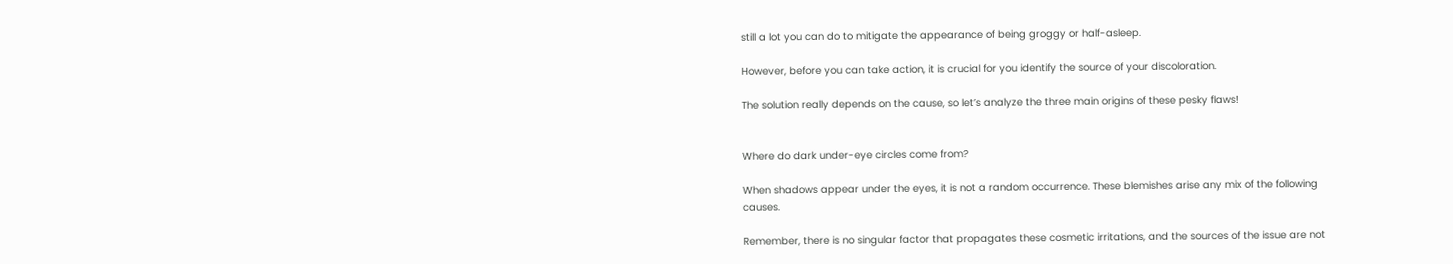still a lot you can do to mitigate the appearance of being groggy or half-asleep.

However, before you can take action, it is crucial for you identify the source of your discoloration.

The solution really depends on the cause, so let’s analyze the three main origins of these pesky flaws!


Where do dark under-eye circles come from?

When shadows appear under the eyes, it is not a random occurrence. These blemishes arise any mix of the following causes.

Remember, there is no singular factor that propagates these cosmetic irritations, and the sources of the issue are not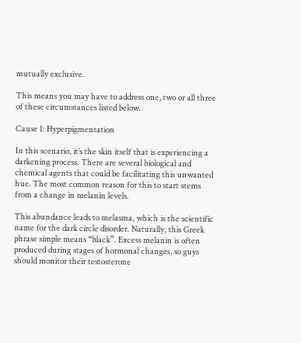mutually exclusive.

This means you may have to address one, two or all three of these circumstances listed below.

Cause 1: Hyperpigmentation

In this scenario, it’s the skin itself that is experiencing a darkening process. There are several biological and chemical agents that could be facilitating this unwanted hue. The most common reason for this to start stems from a change in melanin levels.

This abundance leads to melasma, which is the scientific name for the dark circle disorder. Naturally, this Greek phrase simple means “black”. Excess melanin is often produced during stages of hormonal changes, so guys should monitor their testosterone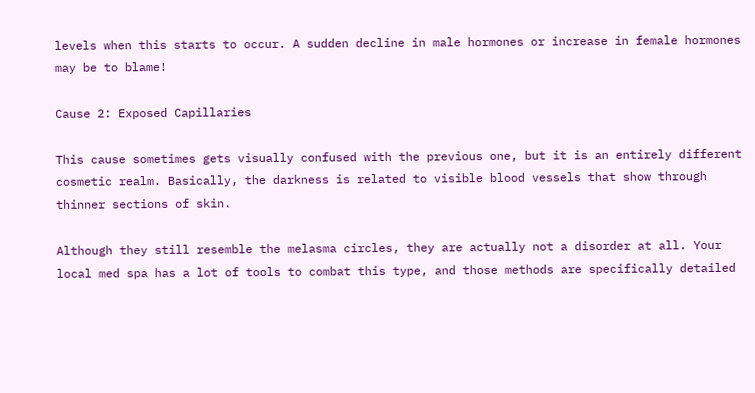levels when this starts to occur. A sudden decline in male hormones or increase in female hormones may be to blame!

Cause 2: Exposed Capillaries

This cause sometimes gets visually confused with the previous one, but it is an entirely different cosmetic realm. Basically, the darkness is related to visible blood vessels that show through thinner sections of skin.

Although they still resemble the melasma circles, they are actually not a disorder at all. Your local med spa has a lot of tools to combat this type, and those methods are specifically detailed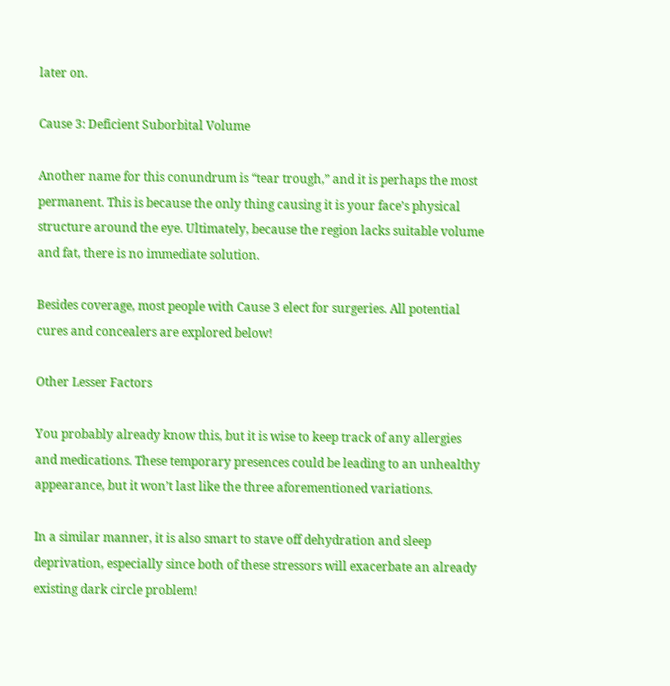later on.

Cause 3: Deficient Suborbital Volume

Another name for this conundrum is “tear trough,” and it is perhaps the most permanent. This is because the only thing causing it is your face’s physical structure around the eye. Ultimately, because the region lacks suitable volume and fat, there is no immediate solution.

Besides coverage, most people with Cause 3 elect for surgeries. All potential cures and concealers are explored below!

Other Lesser Factors

You probably already know this, but it is wise to keep track of any allergies and medications. These temporary presences could be leading to an unhealthy appearance, but it won’t last like the three aforementioned variations.

In a similar manner, it is also smart to stave off dehydration and sleep deprivation, especially since both of these stressors will exacerbate an already existing dark circle problem!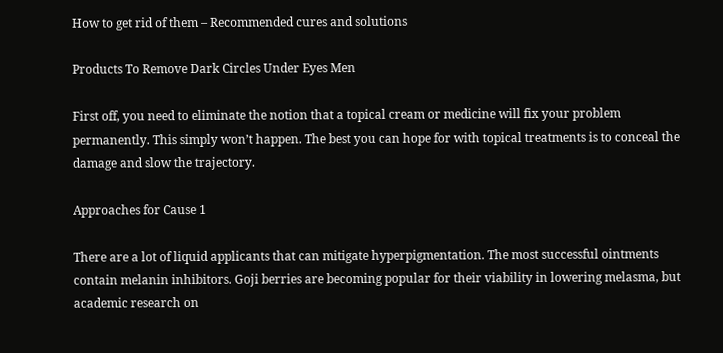How to get rid of them – Recommended cures and solutions

Products To Remove Dark Circles Under Eyes Men

First off, you need to eliminate the notion that a topical cream or medicine will fix your problem permanently. This simply won’t happen. The best you can hope for with topical treatments is to conceal the damage and slow the trajectory.

Approaches for Cause 1

There are a lot of liquid applicants that can mitigate hyperpigmentation. The most successful ointments contain melanin inhibitors. Goji berries are becoming popular for their viability in lowering melasma, but academic research on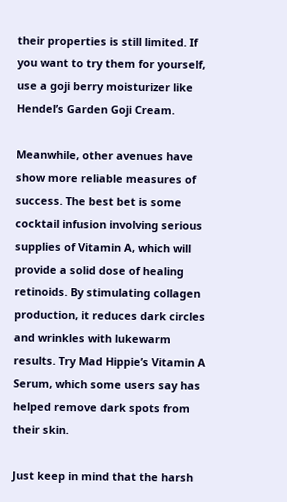their properties is still limited. If you want to try them for yourself, use a goji berry moisturizer like Hendel’s Garden Goji Cream.

Meanwhile, other avenues have show more reliable measures of success. The best bet is some cocktail infusion involving serious supplies of Vitamin A, which will provide a solid dose of healing retinoids. By stimulating collagen production, it reduces dark circles and wrinkles with lukewarm results. Try Mad Hippie’s Vitamin A Serum, which some users say has helped remove dark spots from their skin.

Just keep in mind that the harsh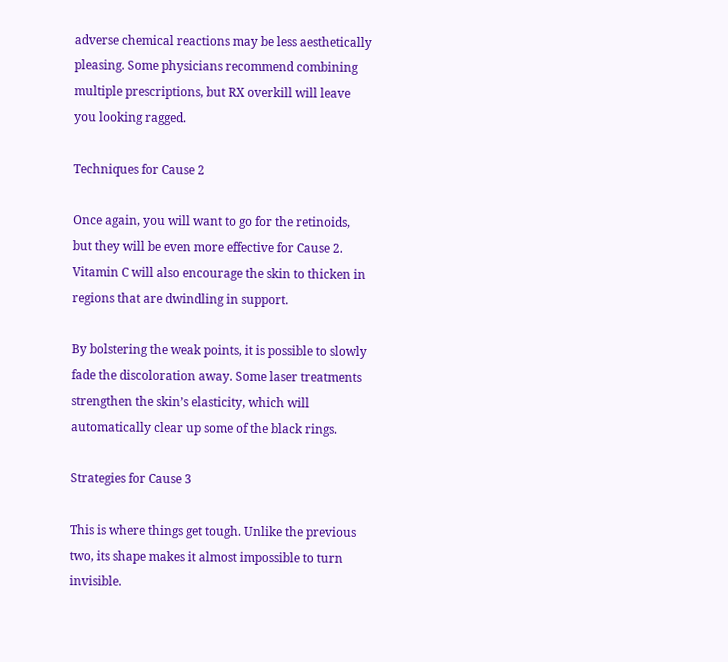adverse chemical reactions may be less aesthetically pleasing. Some physicians recommend combining multiple prescriptions, but RX overkill will leave you looking ragged.

Techniques for Cause 2

Once again, you will want to go for the retinoids, but they will be even more effective for Cause 2. Vitamin C will also encourage the skin to thicken in regions that are dwindling in support.

By bolstering the weak points, it is possible to slowly fade the discoloration away. Some laser treatments strengthen the skin’s elasticity, which will automatically clear up some of the black rings.

Strategies for Cause 3

This is where things get tough. Unlike the previous two, its shape makes it almost impossible to turn invisible.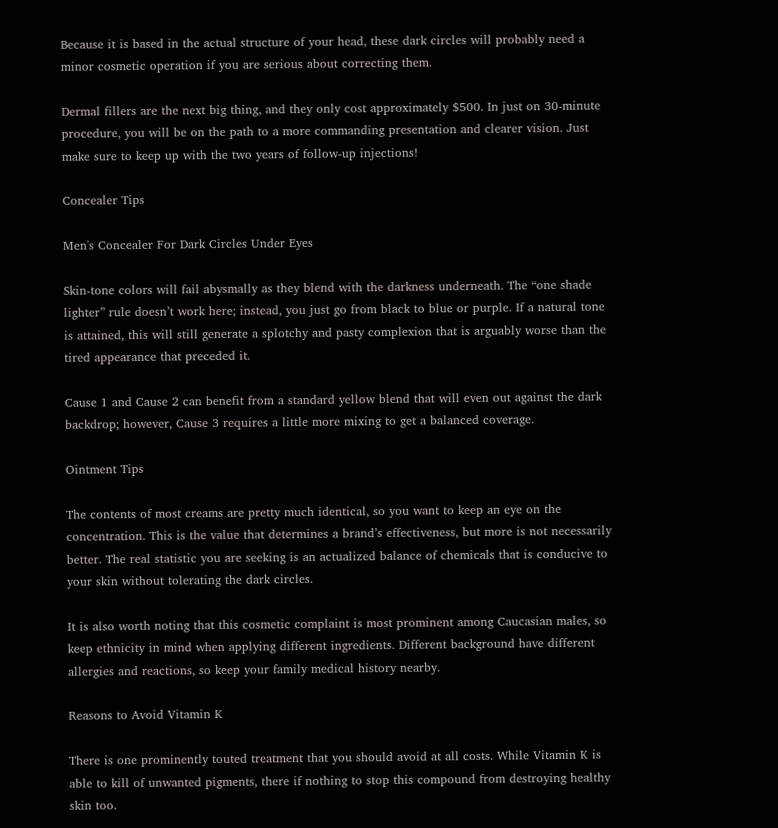Because it is based in the actual structure of your head, these dark circles will probably need a minor cosmetic operation if you are serious about correcting them.

Dermal fillers are the next big thing, and they only cost approximately $500. In just on 30-minute procedure, you will be on the path to a more commanding presentation and clearer vision. Just make sure to keep up with the two years of follow-up injections!

Concealer Tips

Men's Concealer For Dark Circles Under Eyes

Skin-tone colors will fail abysmally as they blend with the darkness underneath. The “one shade lighter” rule doesn’t work here; instead, you just go from black to blue or purple. If a natural tone is attained, this will still generate a splotchy and pasty complexion that is arguably worse than the tired appearance that preceded it.

Cause 1 and Cause 2 can benefit from a standard yellow blend that will even out against the dark backdrop; however, Cause 3 requires a little more mixing to get a balanced coverage.

Ointment Tips

The contents of most creams are pretty much identical, so you want to keep an eye on the concentration. This is the value that determines a brand’s effectiveness, but more is not necessarily better. The real statistic you are seeking is an actualized balance of chemicals that is conducive to your skin without tolerating the dark circles.

It is also worth noting that this cosmetic complaint is most prominent among Caucasian males, so keep ethnicity in mind when applying different ingredients. Different background have different allergies and reactions, so keep your family medical history nearby.

Reasons to Avoid Vitamin K

There is one prominently touted treatment that you should avoid at all costs. While Vitamin K is able to kill of unwanted pigments, there if nothing to stop this compound from destroying healthy skin too.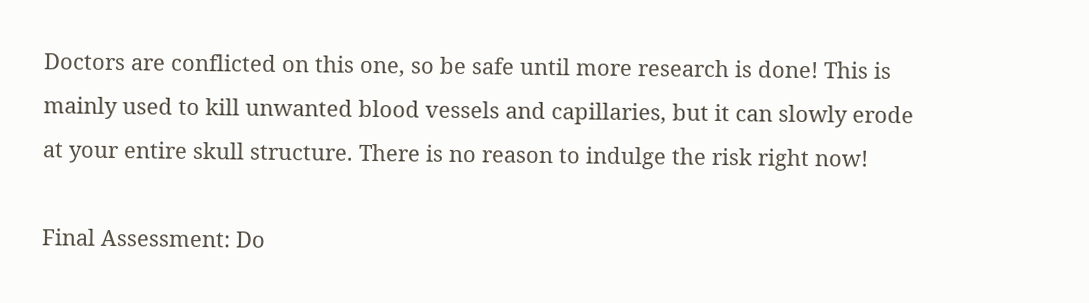Doctors are conflicted on this one, so be safe until more research is done! This is mainly used to kill unwanted blood vessels and capillaries, but it can slowly erode at your entire skull structure. There is no reason to indulge the risk right now!

Final Assessment: Do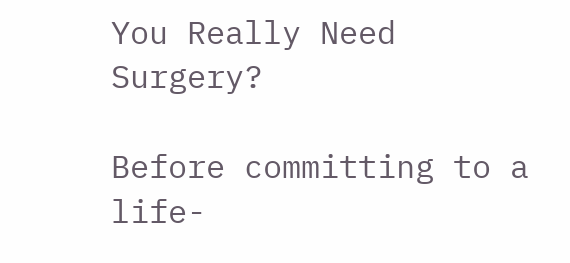You Really Need Surgery?

Before committing to a life-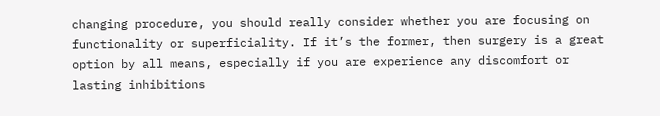changing procedure, you should really consider whether you are focusing on functionality or superficiality. If it’s the former, then surgery is a great option by all means, especially if you are experience any discomfort or lasting inhibitions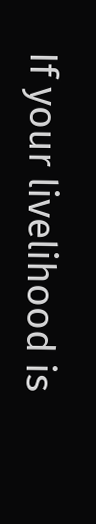If your livelihood is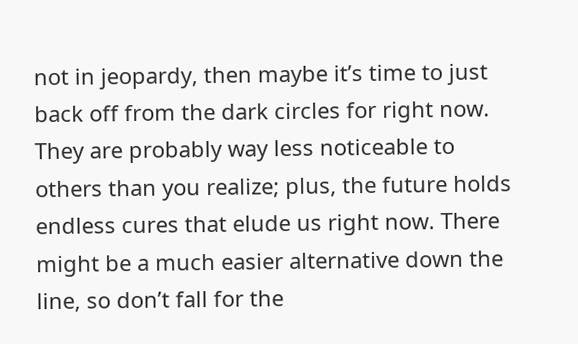not in jeopardy, then maybe it’s time to just back off from the dark circles for right now. They are probably way less noticeable to others than you realize; plus, the future holds endless cures that elude us right now. There might be a much easier alternative down the line, so don’t fall for the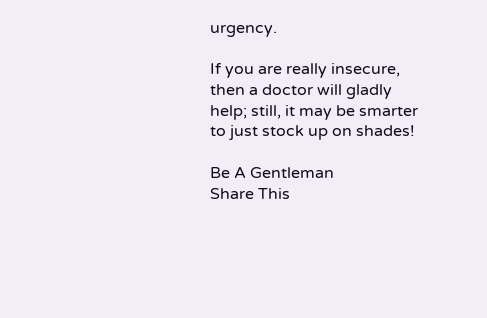urgency.

If you are really insecure, then a doctor will gladly help; still, it may be smarter to just stock up on shades!

Be A Gentleman
Share This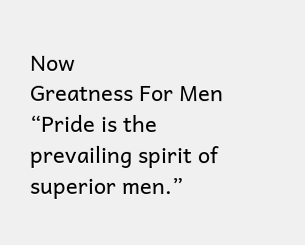Now
Greatness For Men
“Pride is the prevailing spirit of superior men.”